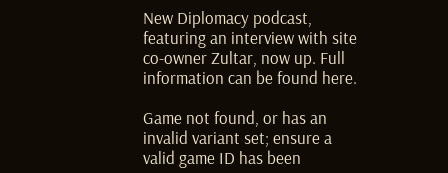New Diplomacy podcast, featuring an interview with site co-owner Zultar, now up. Full information can be found here.

Game not found, or has an invalid variant set; ensure a valid game ID has been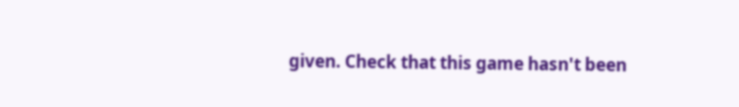given. Check that this game hasn't been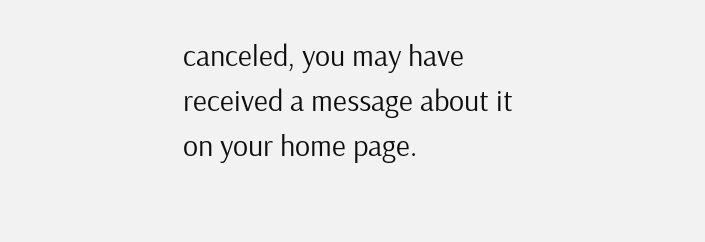canceled, you may have received a message about it on your home page.